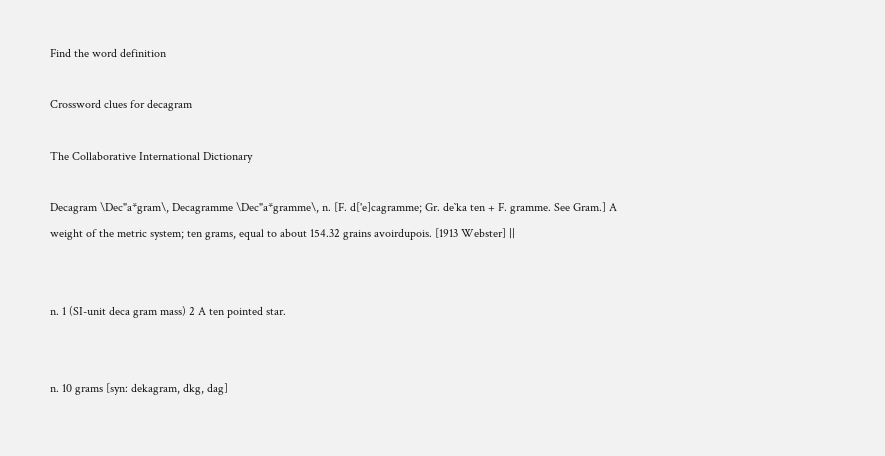Find the word definition

Crossword clues for decagram

The Collaborative International Dictionary

Decagram \Dec"a*gram\, Decagramme \Dec"a*gramme\, n. [F. d['e]cagramme; Gr. de`ka ten + F. gramme. See Gram.] A weight of the metric system; ten grams, equal to about 154.32 grains avoirdupois. [1913 Webster] ||


n. 1 (SI-unit deca gram mass) 2 A ten pointed star.


n. 10 grams [syn: dekagram, dkg, dag]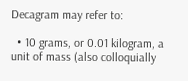Decagram may refer to:

  • 10 grams, or 0.01 kilogram, a unit of mass (also colloquially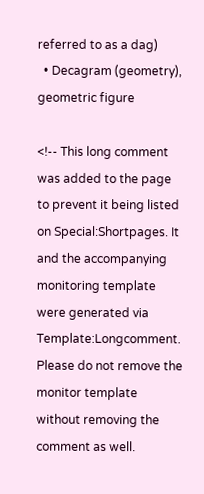referred to as a dag)
  • Decagram (geometry), geometric figure

<!-- This long comment was added to the page to prevent it being listed on Special:Shortpages. It and the accompanying monitoring template were generated via Template:Longcomment. Please do not remove the monitor template without removing the comment as well.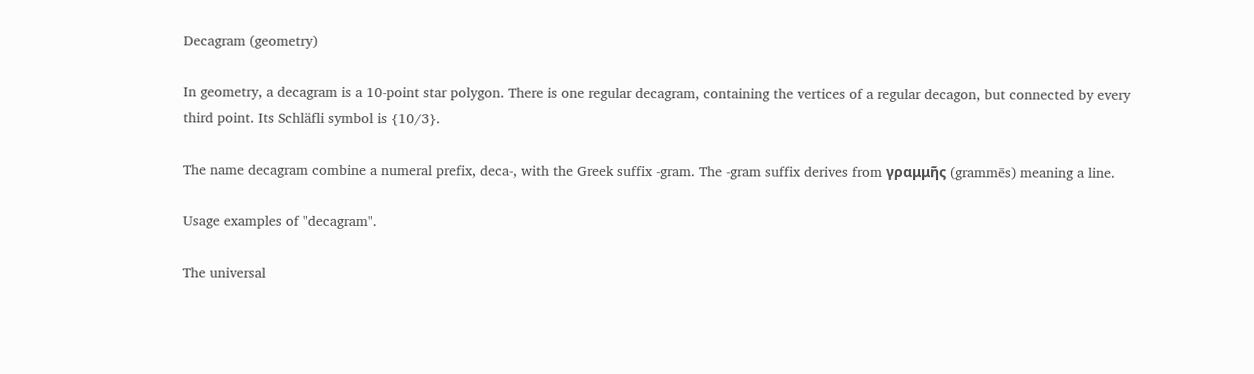Decagram (geometry)

In geometry, a decagram is a 10-point star polygon. There is one regular decagram, containing the vertices of a regular decagon, but connected by every third point. Its Schläfli symbol is {10/3}.

The name decagram combine a numeral prefix, deca-, with the Greek suffix -gram. The -gram suffix derives from γραμμῆς (grammēs) meaning a line.

Usage examples of "decagram".

The universal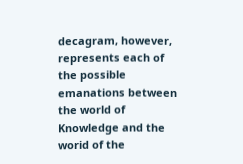decagram, however, represents each of the possible emanations between the world of Knowledge and the worid of the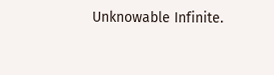Unknowable Infinite.